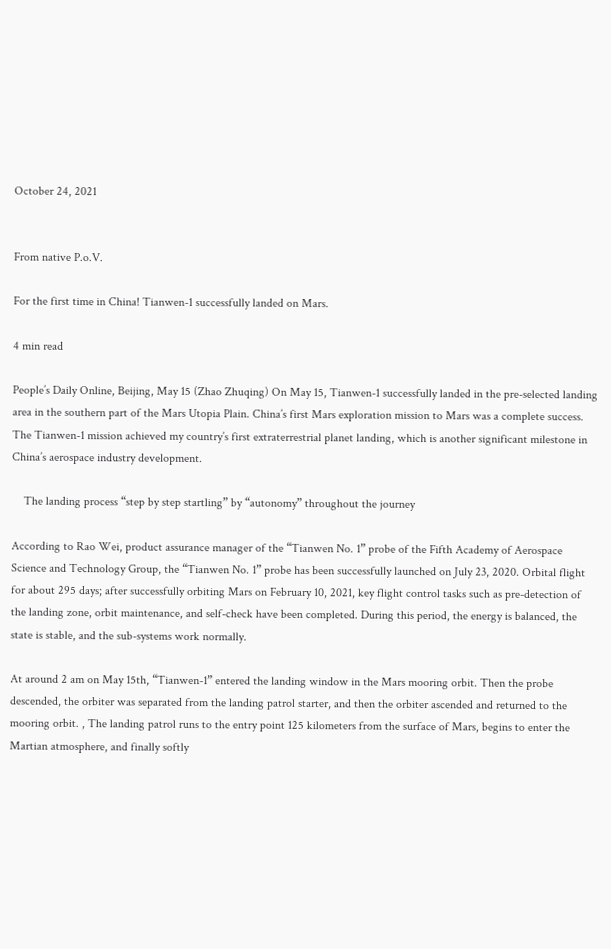October 24, 2021


From native P.o.V.

For the first time in China! Tianwen-1 successfully landed on Mars.

4 min read

People’s Daily Online, Beijing, May 15 (Zhao Zhuqing) On May 15, Tianwen-1 successfully landed in the pre-selected landing area in the southern part of the Mars Utopia Plain. China’s first Mars exploration mission to Mars was a complete success. The Tianwen-1 mission achieved my country’s first extraterrestrial planet landing, which is another significant milestone in China’s aerospace industry development.

    The landing process “step by step startling” by “autonomy” throughout the journey

According to Rao Wei, product assurance manager of the “Tianwen No. 1” probe of the Fifth Academy of Aerospace Science and Technology Group, the “Tianwen No. 1” probe has been successfully launched on July 23, 2020. Orbital flight for about 295 days; after successfully orbiting Mars on February 10, 2021, key flight control tasks such as pre-detection of the landing zone, orbit maintenance, and self-check have been completed. During this period, the energy is balanced, the state is stable, and the sub-systems work normally.

At around 2 am on May 15th, “Tianwen-1” entered the landing window in the Mars mooring orbit. Then the probe descended, the orbiter was separated from the landing patrol starter, and then the orbiter ascended and returned to the mooring orbit. , The landing patrol runs to the entry point 125 kilometers from the surface of Mars, begins to enter the Martian atmosphere, and finally softly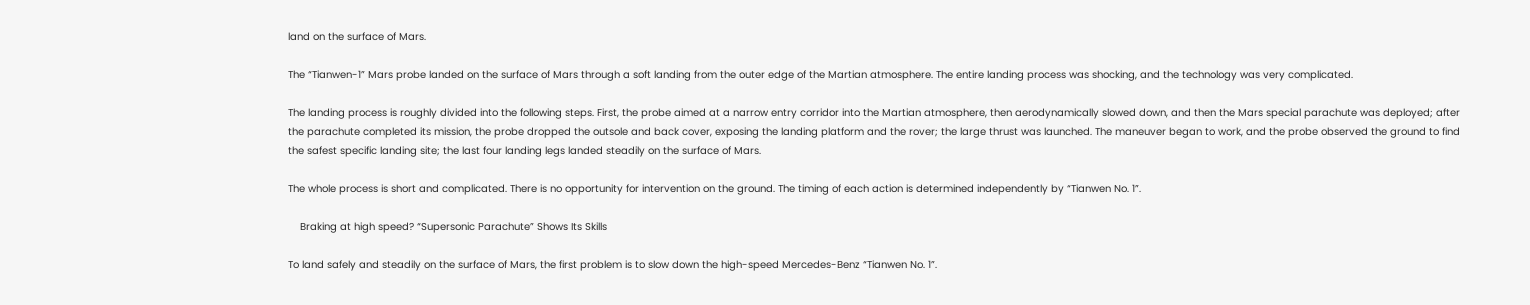land on the surface of Mars.

The “Tianwen-1” Mars probe landed on the surface of Mars through a soft landing from the outer edge of the Martian atmosphere. The entire landing process was shocking, and the technology was very complicated.

The landing process is roughly divided into the following steps. First, the probe aimed at a narrow entry corridor into the Martian atmosphere, then aerodynamically slowed down, and then the Mars special parachute was deployed; after the parachute completed its mission, the probe dropped the outsole and back cover, exposing the landing platform and the rover; the large thrust was launched. The maneuver began to work, and the probe observed the ground to find the safest specific landing site; the last four landing legs landed steadily on the surface of Mars.

The whole process is short and complicated. There is no opportunity for intervention on the ground. The timing of each action is determined independently by “Tianwen No. 1”.

    Braking at high speed? “Supersonic Parachute” Shows Its Skills

To land safely and steadily on the surface of Mars, the first problem is to slow down the high-speed Mercedes-Benz “Tianwen No. 1”.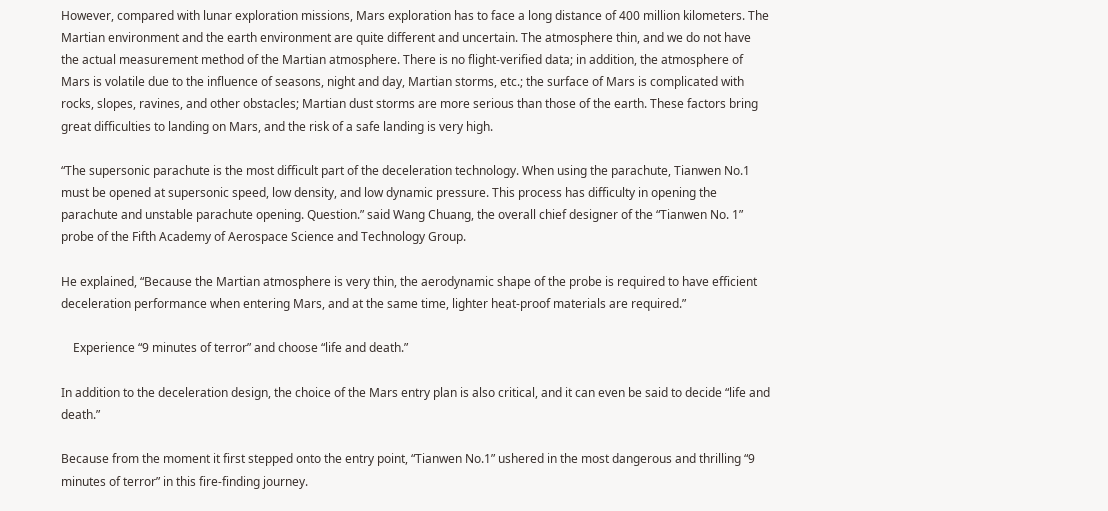However, compared with lunar exploration missions, Mars exploration has to face a long distance of 400 million kilometers. The Martian environment and the earth environment are quite different and uncertain. The atmosphere thin, and we do not have the actual measurement method of the Martian atmosphere. There is no flight-verified data; in addition, the atmosphere of Mars is volatile due to the influence of seasons, night and day, Martian storms, etc.; the surface of Mars is complicated with rocks, slopes, ravines, and other obstacles; Martian dust storms are more serious than those of the earth. These factors bring great difficulties to landing on Mars, and the risk of a safe landing is very high.

“The supersonic parachute is the most difficult part of the deceleration technology. When using the parachute, Tianwen No.1 must be opened at supersonic speed, low density, and low dynamic pressure. This process has difficulty in opening the parachute and unstable parachute opening. Question.” said Wang Chuang, the overall chief designer of the “Tianwen No. 1” probe of the Fifth Academy of Aerospace Science and Technology Group.

He explained, “Because the Martian atmosphere is very thin, the aerodynamic shape of the probe is required to have efficient deceleration performance when entering Mars, and at the same time, lighter heat-proof materials are required.”

    Experience “9 minutes of terror” and choose “life and death.”

In addition to the deceleration design, the choice of the Mars entry plan is also critical, and it can even be said to decide “life and death.”

Because from the moment it first stepped onto the entry point, “Tianwen No.1” ushered in the most dangerous and thrilling “9 minutes of terror” in this fire-finding journey.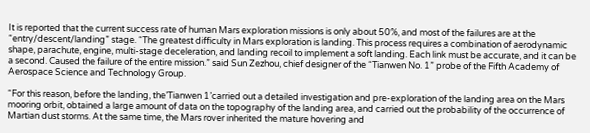It is reported that the current success rate of human Mars exploration missions is only about 50%, and most of the failures are at the “entry/descent/landing” stage. “The greatest difficulty in Mars exploration is landing. This process requires a combination of aerodynamic shape, parachute, engine, multi-stage deceleration, and landing recoil to implement a soft landing. Each link must be accurate, and it can be a second. Caused the failure of the entire mission.” said Sun Zezhou, chief designer of the “Tianwen No. 1” probe of the Fifth Academy of Aerospace Science and Technology Group.

“For this reason, before the landing, the’Tianwen 1’carried out a detailed investigation and pre-exploration of the landing area on the Mars mooring orbit, obtained a large amount of data on the topography of the landing area, and carried out the probability of the occurrence of Martian dust storms. At the same time, the Mars rover inherited the mature hovering and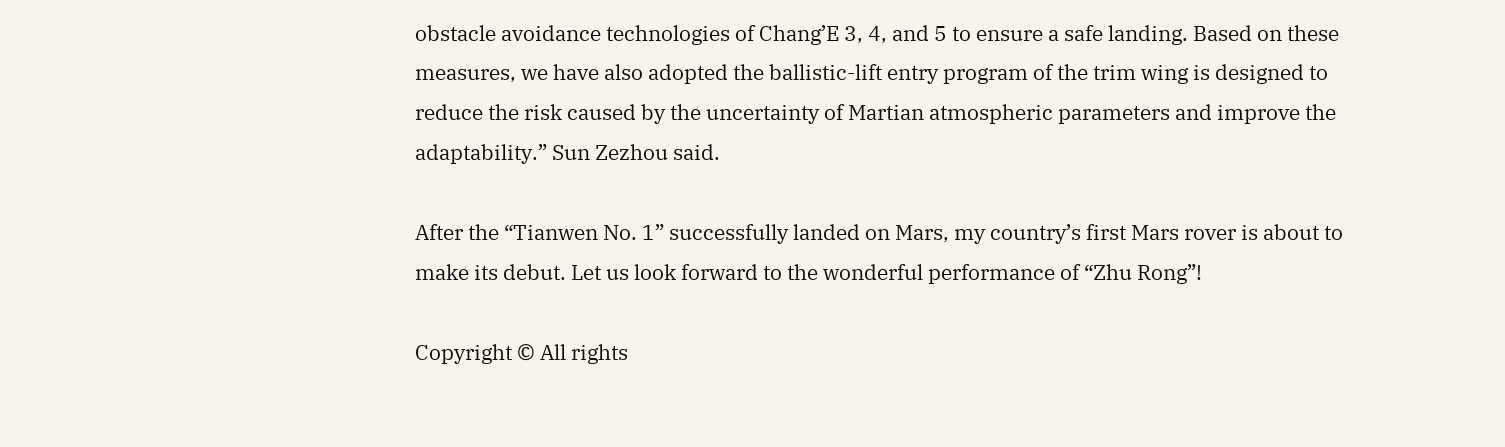obstacle avoidance technologies of Chang’E 3, 4, and 5 to ensure a safe landing. Based on these measures, we have also adopted the ballistic-lift entry program of the trim wing is designed to reduce the risk caused by the uncertainty of Martian atmospheric parameters and improve the adaptability.” Sun Zezhou said.

After the “Tianwen No. 1” successfully landed on Mars, my country’s first Mars rover is about to make its debut. Let us look forward to the wonderful performance of “Zhu Rong”!

Copyright © All rights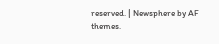reserved. | Newsphere by AF themes.